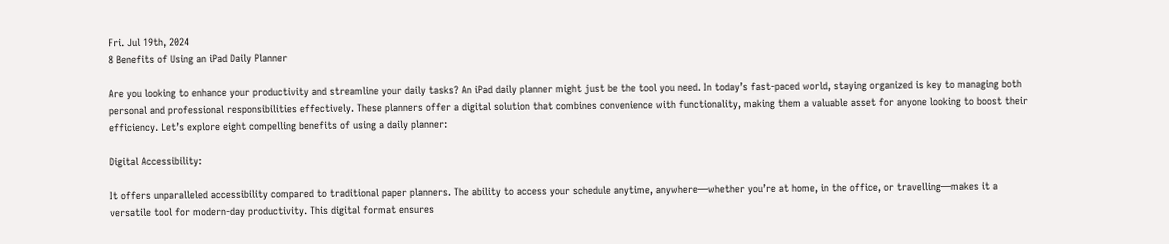Fri. Jul 19th, 2024
8 Benefits of Using an iPad Daily Planner

Are you looking to enhance your productivity and streamline your daily tasks? An iPad daily planner might just be the tool you need. In today’s fast-paced world, staying organized is key to managing both personal and professional responsibilities effectively. These planners offer a digital solution that combines convenience with functionality, making them a valuable asset for anyone looking to boost their efficiency. Let’s explore eight compelling benefits of using a daily planner:

Digital Accessibility:

It offers unparalleled accessibility compared to traditional paper planners. The ability to access your schedule anytime, anywhere—whether you’re at home, in the office, or travelling—makes it a versatile tool for modern-day productivity. This digital format ensures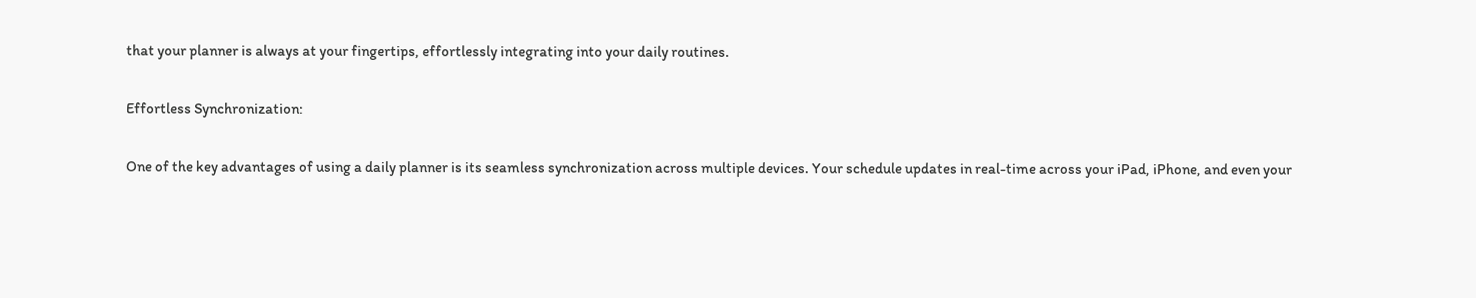that your planner is always at your fingertips, effortlessly integrating into your daily routines.

Effortless Synchronization:

One of the key advantages of using a daily planner is its seamless synchronization across multiple devices. Your schedule updates in real-time across your iPad, iPhone, and even your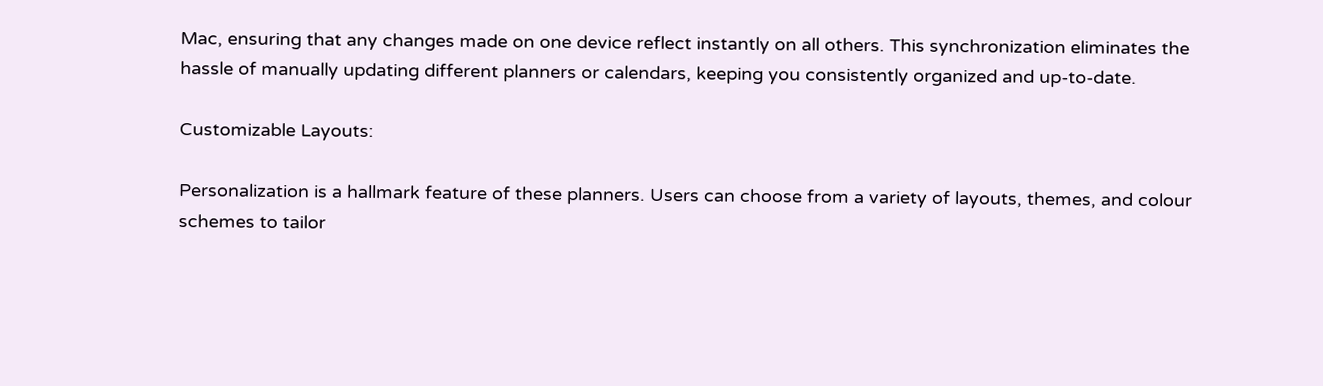Mac, ensuring that any changes made on one device reflect instantly on all others. This synchronization eliminates the hassle of manually updating different planners or calendars, keeping you consistently organized and up-to-date.

Customizable Layouts:

Personalization is a hallmark feature of these planners. Users can choose from a variety of layouts, themes, and colour schemes to tailor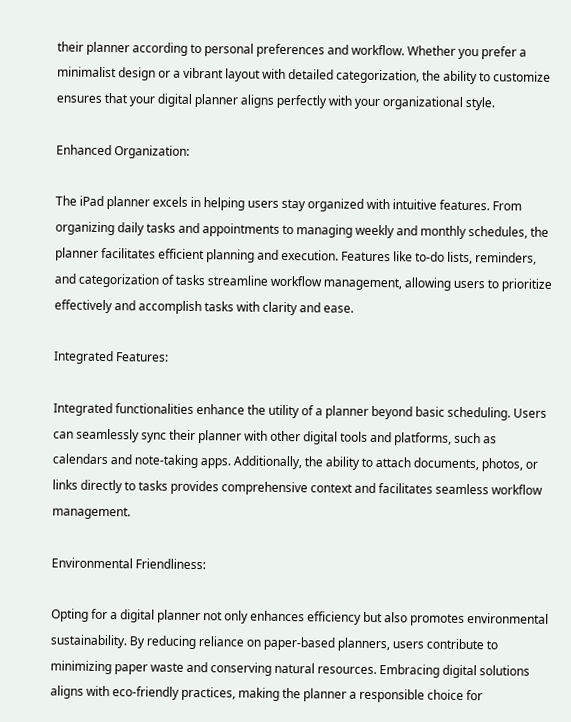their planner according to personal preferences and workflow. Whether you prefer a minimalist design or a vibrant layout with detailed categorization, the ability to customize ensures that your digital planner aligns perfectly with your organizational style.

Enhanced Organization:

The iPad planner excels in helping users stay organized with intuitive features. From organizing daily tasks and appointments to managing weekly and monthly schedules, the planner facilitates efficient planning and execution. Features like to-do lists, reminders, and categorization of tasks streamline workflow management, allowing users to prioritize effectively and accomplish tasks with clarity and ease.

Integrated Features:

Integrated functionalities enhance the utility of a planner beyond basic scheduling. Users can seamlessly sync their planner with other digital tools and platforms, such as calendars and note-taking apps. Additionally, the ability to attach documents, photos, or links directly to tasks provides comprehensive context and facilitates seamless workflow management.

Environmental Friendliness:

Opting for a digital planner not only enhances efficiency but also promotes environmental sustainability. By reducing reliance on paper-based planners, users contribute to minimizing paper waste and conserving natural resources. Embracing digital solutions aligns with eco-friendly practices, making the planner a responsible choice for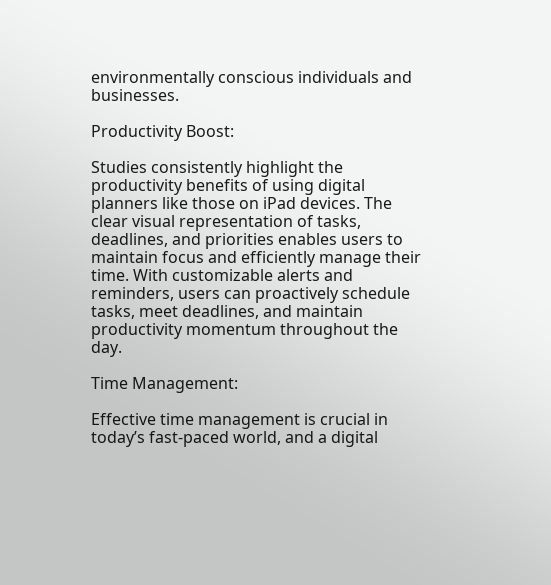environmentally conscious individuals and businesses.

Productivity Boost:

Studies consistently highlight the productivity benefits of using digital planners like those on iPad devices. The clear visual representation of tasks, deadlines, and priorities enables users to maintain focus and efficiently manage their time. With customizable alerts and reminders, users can proactively schedule tasks, meet deadlines, and maintain productivity momentum throughout the day.

Time Management:

Effective time management is crucial in today’s fast-paced world, and a digital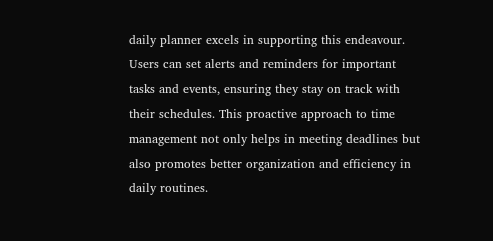daily planner excels in supporting this endeavour. Users can set alerts and reminders for important tasks and events, ensuring they stay on track with their schedules. This proactive approach to time management not only helps in meeting deadlines but also promotes better organization and efficiency in daily routines.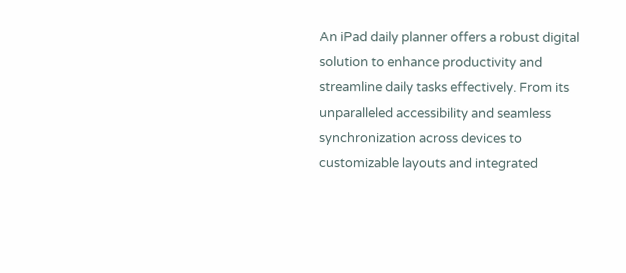An iPad daily planner offers a robust digital solution to enhance productivity and streamline daily tasks effectively. From its unparalleled accessibility and seamless synchronization across devices to customizable layouts and integrated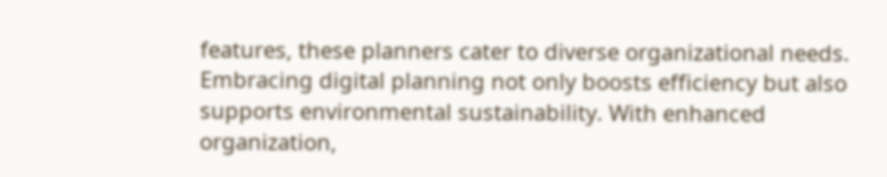features, these planners cater to diverse organizational needs. Embracing digital planning not only boosts efficiency but also supports environmental sustainability. With enhanced organization,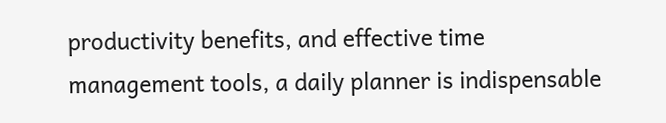productivity benefits, and effective time management tools, a daily planner is indispensable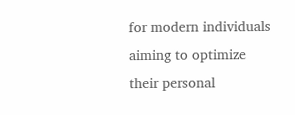for modern individuals aiming to optimize their personal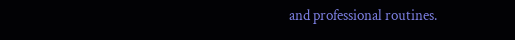and professional routines.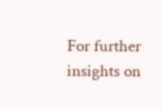For further insights on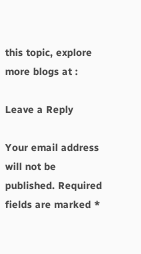this topic, explore more blogs at :

Leave a Reply

Your email address will not be published. Required fields are marked *